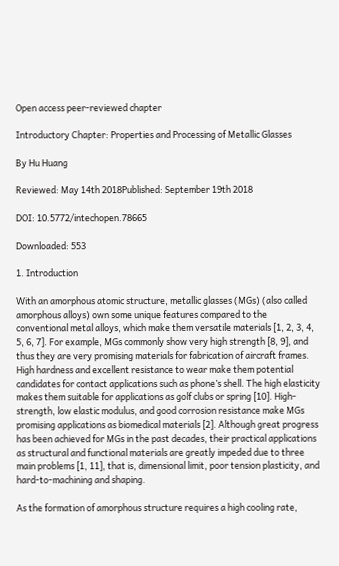Open access peer-reviewed chapter

Introductory Chapter: Properties and Processing of Metallic Glasses

By Hu Huang

Reviewed: May 14th 2018Published: September 19th 2018

DOI: 10.5772/intechopen.78665

Downloaded: 553

1. Introduction

With an amorphous atomic structure, metallic glasses (MGs) (also called amorphous alloys) own some unique features compared to the conventional metal alloys, which make them versatile materials [1, 2, 3, 4, 5, 6, 7]. For example, MGs commonly show very high strength [8, 9], and thus they are very promising materials for fabrication of aircraft frames. High hardness and excellent resistance to wear make them potential candidates for contact applications such as phone’s shell. The high elasticity makes them suitable for applications as golf clubs or spring [10]. High-strength, low elastic modulus, and good corrosion resistance make MGs promising applications as biomedical materials [2]. Although great progress has been achieved for MGs in the past decades, their practical applications as structural and functional materials are greatly impeded due to three main problems [1, 11], that is, dimensional limit, poor tension plasticity, and hard-to-machining and shaping.

As the formation of amorphous structure requires a high cooling rate,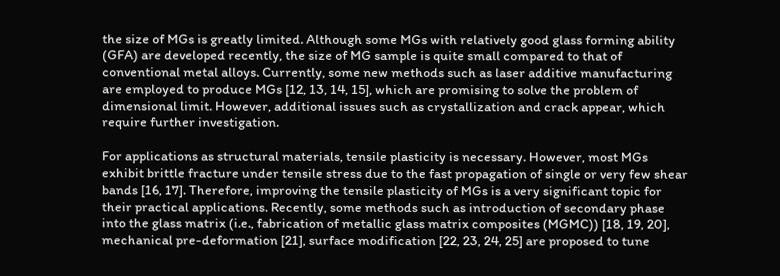the size of MGs is greatly limited. Although some MGs with relatively good glass forming ability (GFA) are developed recently, the size of MG sample is quite small compared to that of conventional metal alloys. Currently, some new methods such as laser additive manufacturing are employed to produce MGs [12, 13, 14, 15], which are promising to solve the problem of dimensional limit. However, additional issues such as crystallization and crack appear, which require further investigation.

For applications as structural materials, tensile plasticity is necessary. However, most MGs exhibit brittle fracture under tensile stress due to the fast propagation of single or very few shear bands [16, 17]. Therefore, improving the tensile plasticity of MGs is a very significant topic for their practical applications. Recently, some methods such as introduction of secondary phase into the glass matrix (i.e., fabrication of metallic glass matrix composites (MGMC)) [18, 19, 20], mechanical pre-deformation [21], surface modification [22, 23, 24, 25] are proposed to tune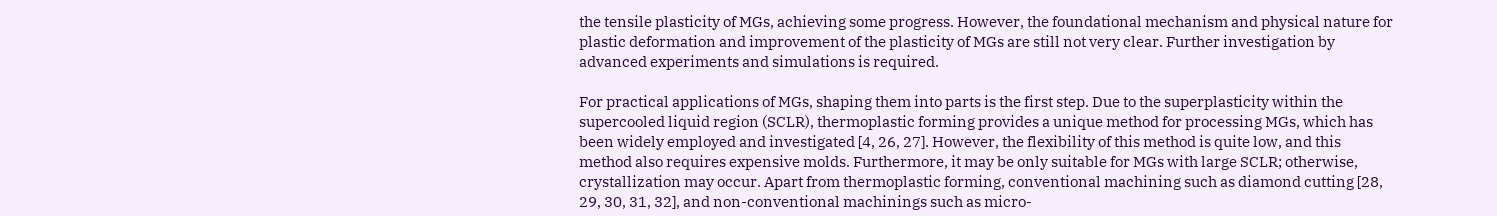the tensile plasticity of MGs, achieving some progress. However, the foundational mechanism and physical nature for plastic deformation and improvement of the plasticity of MGs are still not very clear. Further investigation by advanced experiments and simulations is required.

For practical applications of MGs, shaping them into parts is the first step. Due to the superplasticity within the supercooled liquid region (SCLR), thermoplastic forming provides a unique method for processing MGs, which has been widely employed and investigated [4, 26, 27]. However, the flexibility of this method is quite low, and this method also requires expensive molds. Furthermore, it may be only suitable for MGs with large SCLR; otherwise, crystallization may occur. Apart from thermoplastic forming, conventional machining such as diamond cutting [28, 29, 30, 31, 32], and non-conventional machinings such as micro-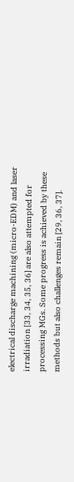electrical discharge machining (micro-EDM) and laser irradiation [33, 34, 35, 36] are also attempted for processing MGs. Some progress is achieved by these methods but also challenges remain [29, 36, 37].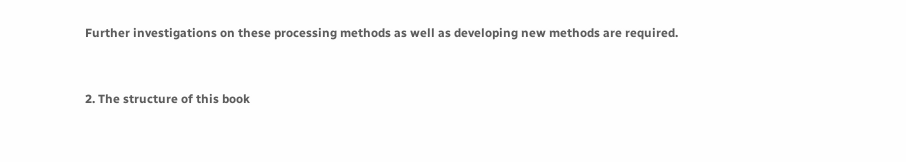Further investigations on these processing methods as well as developing new methods are required.


2. The structure of this book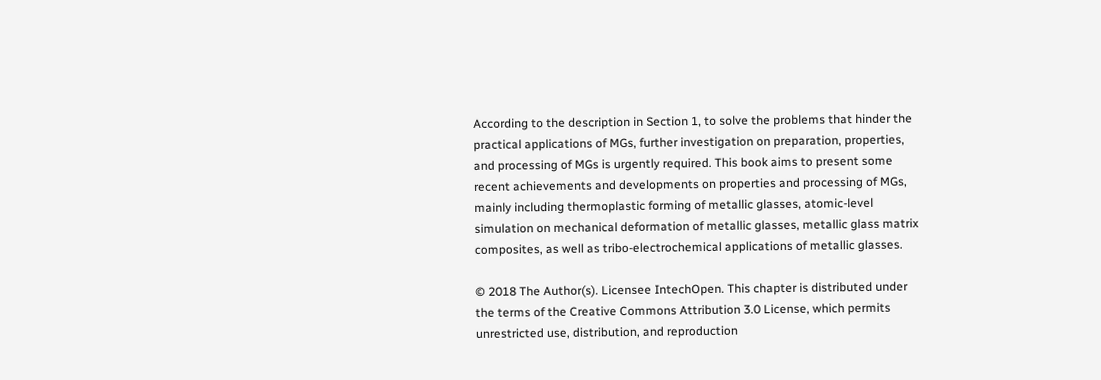According to the description in Section 1, to solve the problems that hinder the practical applications of MGs, further investigation on preparation, properties, and processing of MGs is urgently required. This book aims to present some recent achievements and developments on properties and processing of MGs, mainly including thermoplastic forming of metallic glasses, atomic-level simulation on mechanical deformation of metallic glasses, metallic glass matrix composites, as well as tribo-electrochemical applications of metallic glasses.

© 2018 The Author(s). Licensee IntechOpen. This chapter is distributed under the terms of the Creative Commons Attribution 3.0 License, which permits unrestricted use, distribution, and reproduction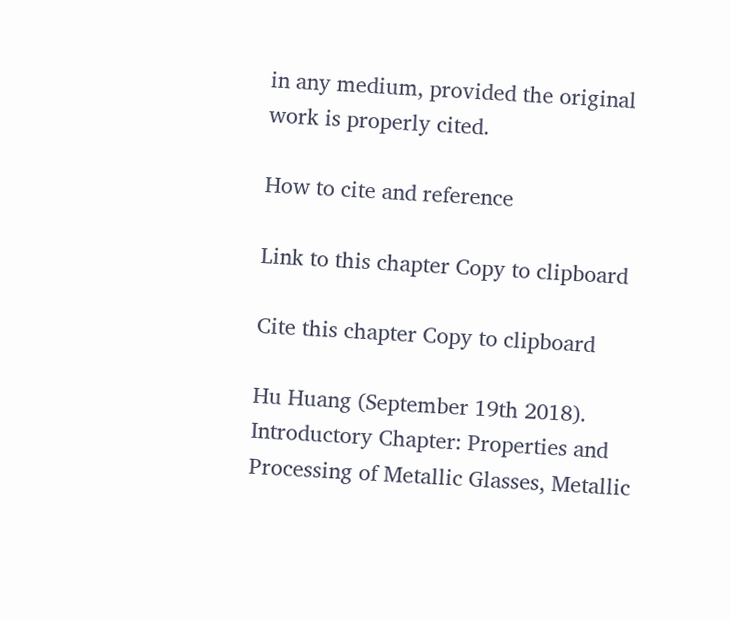in any medium, provided the original work is properly cited.

How to cite and reference

Link to this chapter Copy to clipboard

Cite this chapter Copy to clipboard

Hu Huang (September 19th 2018). Introductory Chapter: Properties and Processing of Metallic Glasses, Metallic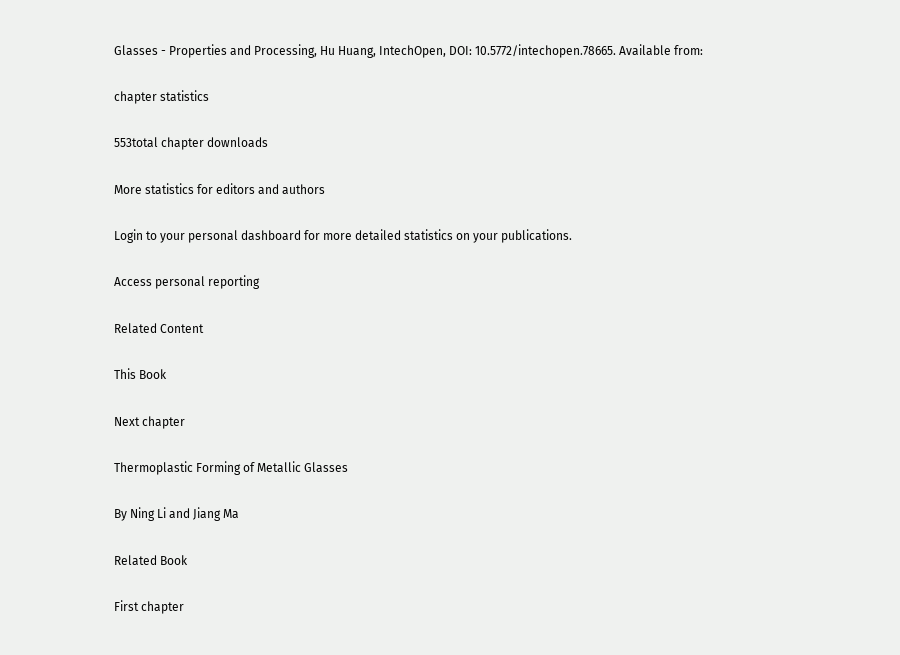Glasses - Properties and Processing, Hu Huang, IntechOpen, DOI: 10.5772/intechopen.78665. Available from:

chapter statistics

553total chapter downloads

More statistics for editors and authors

Login to your personal dashboard for more detailed statistics on your publications.

Access personal reporting

Related Content

This Book

Next chapter

Thermoplastic Forming of Metallic Glasses

By Ning Li and Jiang Ma

Related Book

First chapter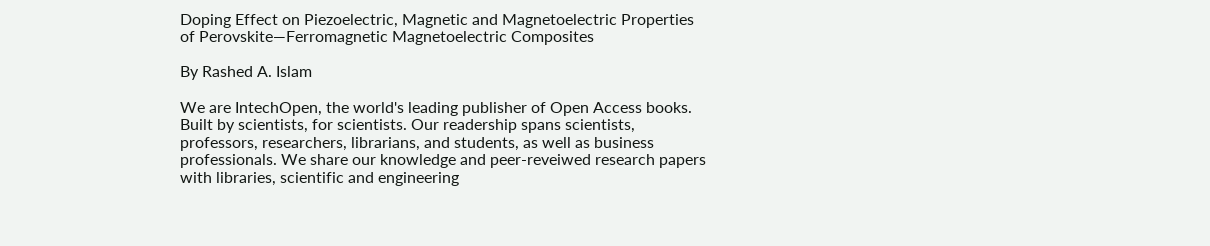Doping Effect on Piezoelectric, Magnetic and Magnetoelectric Properties of Perovskite—Ferromagnetic Magnetoelectric Composites

By Rashed A. Islam

We are IntechOpen, the world's leading publisher of Open Access books. Built by scientists, for scientists. Our readership spans scientists, professors, researchers, librarians, and students, as well as business professionals. We share our knowledge and peer-reveiwed research papers with libraries, scientific and engineering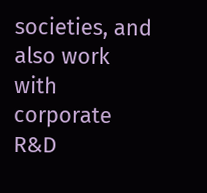societies, and also work with corporate R&D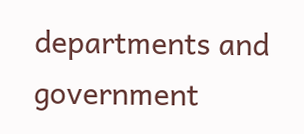departments and government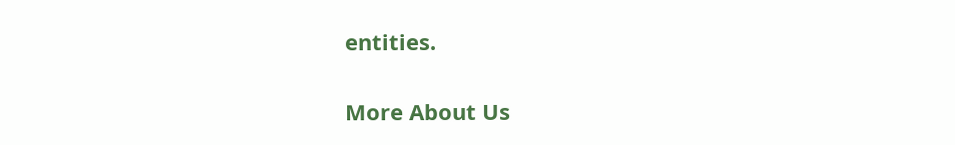entities.

More About Us